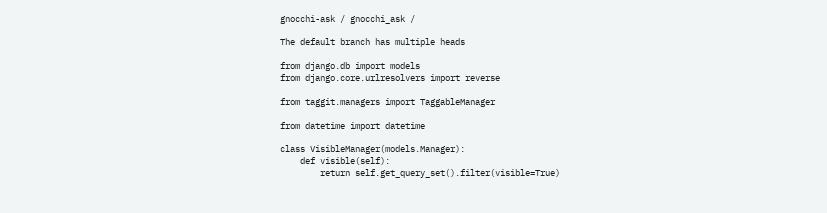gnocchi-ask / gnocchi_ask /

The default branch has multiple heads

from django.db import models
from django.core.urlresolvers import reverse

from taggit.managers import TaggableManager

from datetime import datetime

class VisibleManager(models.Manager):
    def visible(self):
        return self.get_query_set().filter(visible=True)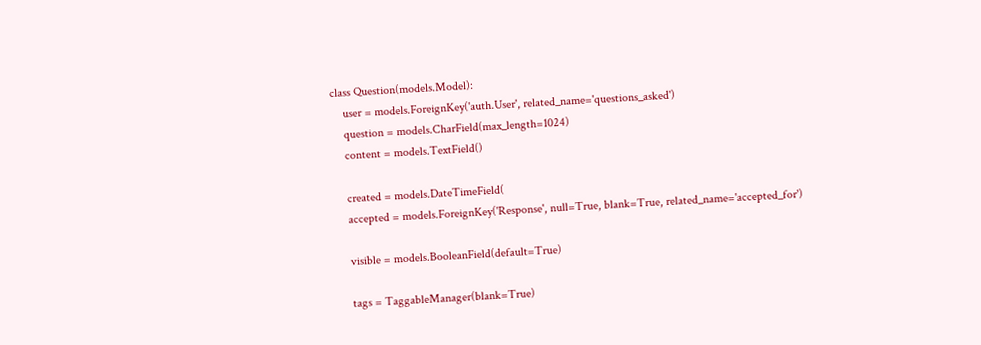class Question(models.Model):
    user = models.ForeignKey('auth.User', related_name='questions_asked')
    question = models.CharField(max_length=1024)
    content = models.TextField()

    created = models.DateTimeField(
    accepted = models.ForeignKey('Response', null=True, blank=True, related_name='accepted_for')

    visible = models.BooleanField(default=True)

    tags = TaggableManager(blank=True)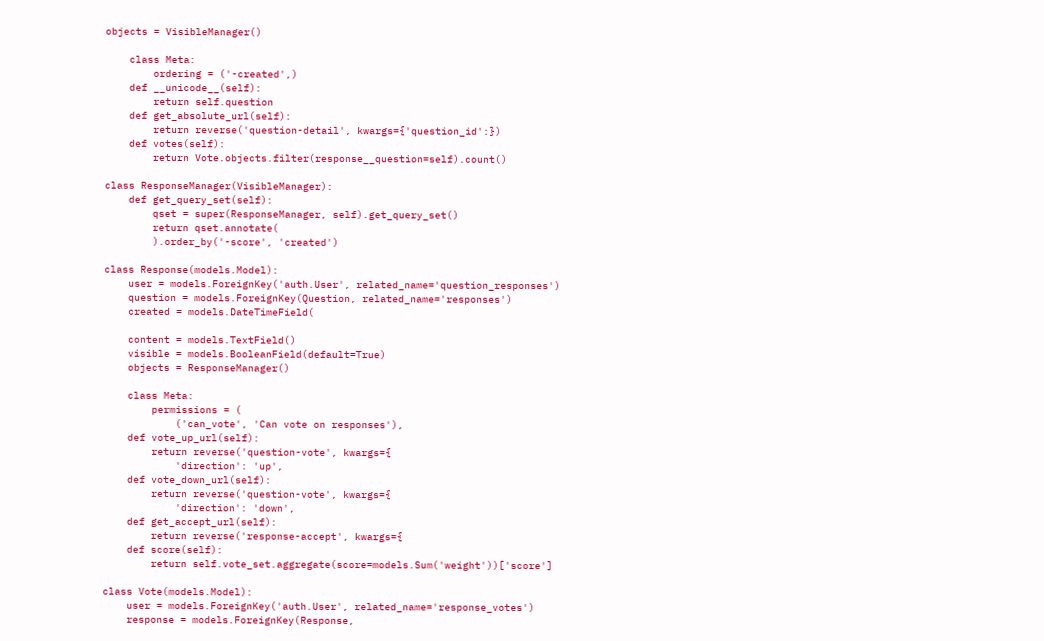objects = VisibleManager()

    class Meta:
        ordering = ('-created',)
    def __unicode__(self):
        return self.question
    def get_absolute_url(self):
        return reverse('question-detail', kwargs={'question_id':})
    def votes(self):
        return Vote.objects.filter(response__question=self).count()

class ResponseManager(VisibleManager):
    def get_query_set(self):
        qset = super(ResponseManager, self).get_query_set()
        return qset.annotate(
        ).order_by('-score', 'created')

class Response(models.Model):
    user = models.ForeignKey('auth.User', related_name='question_responses')
    question = models.ForeignKey(Question, related_name='responses')
    created = models.DateTimeField(

    content = models.TextField()
    visible = models.BooleanField(default=True)
    objects = ResponseManager()

    class Meta:
        permissions = (
            ('can_vote', 'Can vote on responses'),
    def vote_up_url(self):
        return reverse('question-vote', kwargs={
            'direction': 'up',
    def vote_down_url(self):
        return reverse('question-vote', kwargs={
            'direction': 'down',
    def get_accept_url(self):
        return reverse('response-accept', kwargs={
    def score(self):
        return self.vote_set.aggregate(score=models.Sum('weight'))['score']

class Vote(models.Model):
    user = models.ForeignKey('auth.User', related_name='response_votes')
    response = models.ForeignKey(Response,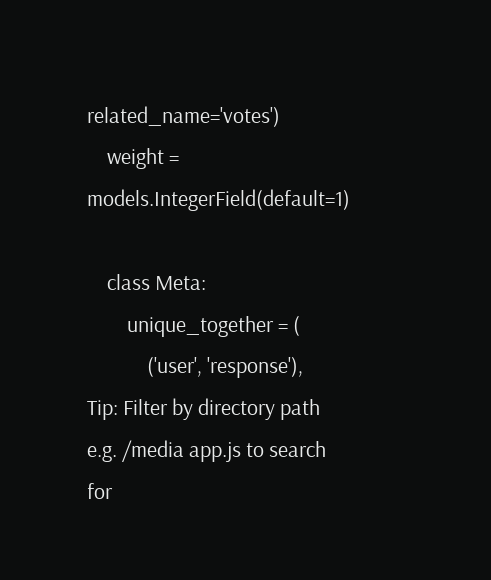related_name='votes')
    weight = models.IntegerField(default=1)

    class Meta:
        unique_together = (
            ('user', 'response'),
Tip: Filter by directory path e.g. /media app.js to search for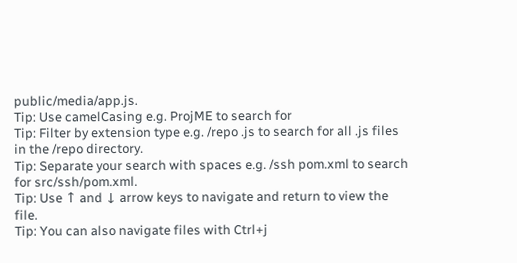public/media/app.js.
Tip: Use camelCasing e.g. ProjME to search for
Tip: Filter by extension type e.g. /repo .js to search for all .js files in the /repo directory.
Tip: Separate your search with spaces e.g. /ssh pom.xml to search for src/ssh/pom.xml.
Tip: Use ↑ and ↓ arrow keys to navigate and return to view the file.
Tip: You can also navigate files with Ctrl+j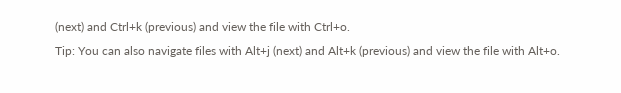(next) and Ctrl+k (previous) and view the file with Ctrl+o.
Tip: You can also navigate files with Alt+j (next) and Alt+k (previous) and view the file with Alt+o.